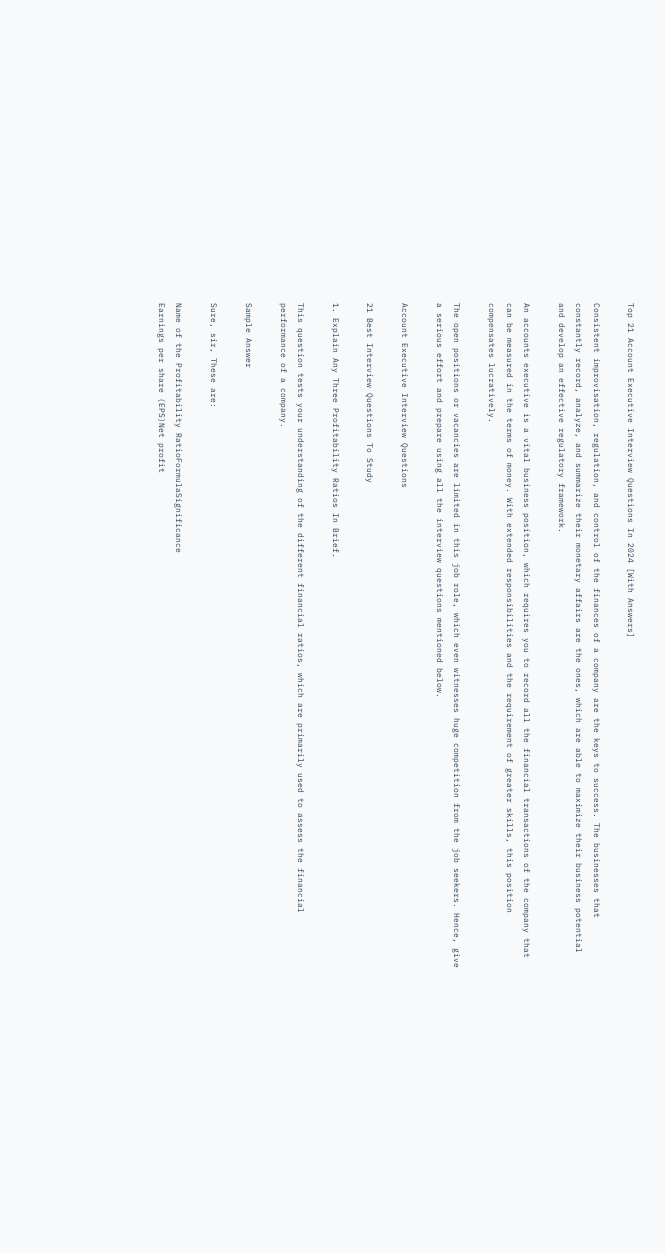Top 21 Account Executive Interview Questions In 2024 [With Answers]

Consistent improvisation, regulation, and control of the finances of a company are the keys to success. The businesses that constantly record, analyze, and summarize their monetary affairs are the ones, which are able to maximize their business potential and develop an effective regulatory framework.

An accounts executive is a vital business position, which requires you to record all the financial transactions of the company that can be measured in the terms of money. With extended responsibilities and the requirement of greater skills, this position compensates lucratively.

The open positions or vacancies are limited in this job role, which even witnesses huge competition from the job seekers. Hence, give a serious effort and prepare using all the interview questions mentioned below.

Account Executive Interview Questions

21 Best Interview Questions To Study

1. Explain Any Three Profitability Ratios In Brief.

This question tests your understanding of the different financial ratios, which are primarily used to assess the financial performance of a company.

Sample Answer

Sure, sir, These are:

Name of the Profitability RatioFormulaSignificance
Earnings per share (EPS)Net profit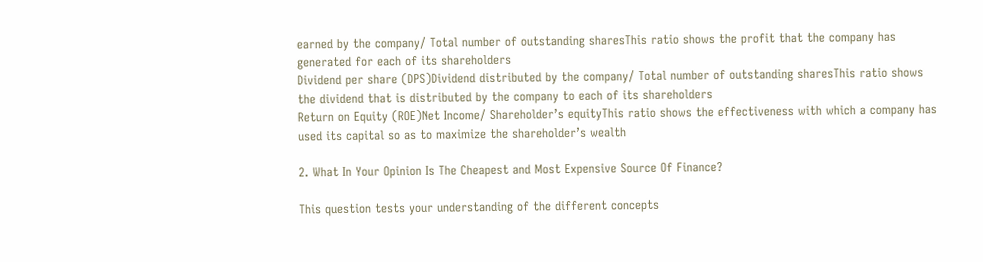earned by the company/ Total number of outstanding sharesThis ratio shows the profit that the company has generated for each of its shareholders
Dividend per share (DPS)Dividend distributed by the company/ Total number of outstanding sharesThis ratio shows the dividend that is distributed by the company to each of its shareholders
Return on Equity (ROE)Net Income/ Shareholder’s equityThis ratio shows the effectiveness with which a company has used its capital so as to maximize the shareholder’s wealth

2. What In Your Opinion Is The Cheapest and Most Expensive Source Of Finance?

This question tests your understanding of the different concepts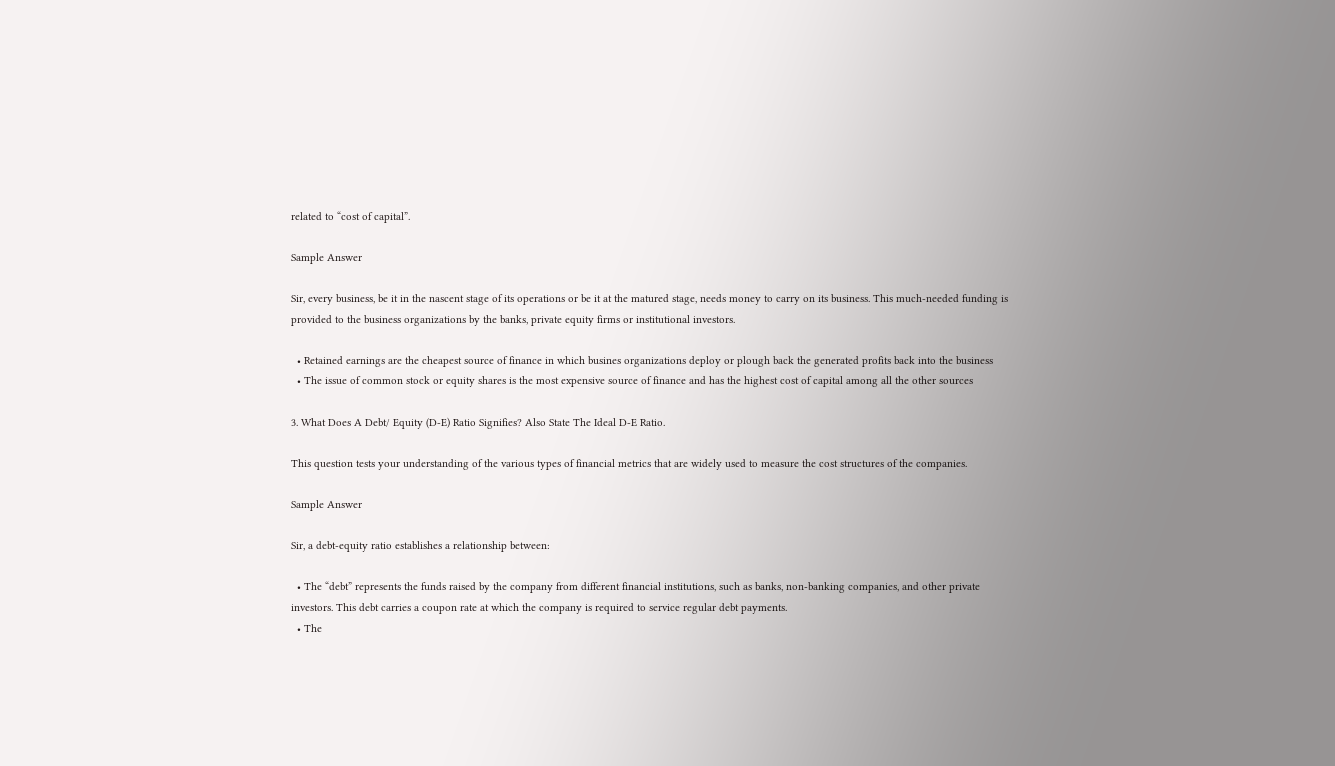related to “cost of capital”.

Sample Answer

Sir, every business, be it in the nascent stage of its operations or be it at the matured stage, needs money to carry on its business. This much-needed funding is provided to the business organizations by the banks, private equity firms or institutional investors.

  • Retained earnings are the cheapest source of finance in which busines organizations deploy or plough back the generated profits back into the business
  • The issue of common stock or equity shares is the most expensive source of finance and has the highest cost of capital among all the other sources

3. What Does A Debt/ Equity (D-E) Ratio Signifies? Also State The Ideal D-E Ratio.

This question tests your understanding of the various types of financial metrics that are widely used to measure the cost structures of the companies.

Sample Answer

Sir, a debt-equity ratio establishes a relationship between:

  • The “debt” represents the funds raised by the company from different financial institutions, such as banks, non-banking companies, and other private investors. This debt carries a coupon rate at which the company is required to service regular debt payments.
  • The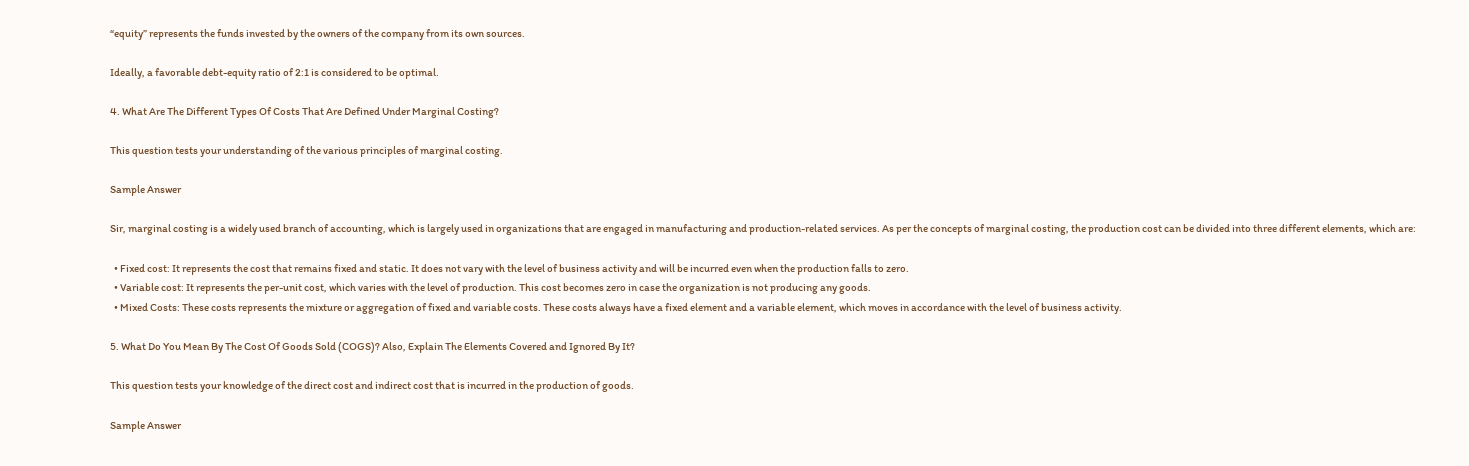“equity” represents the funds invested by the owners of the company from its own sources.

Ideally, a favorable debt-equity ratio of 2:1 is considered to be optimal.

4. What Are The Different Types Of Costs That Are Defined Under Marginal Costing?

This question tests your understanding of the various principles of marginal costing.

Sample Answer

Sir, marginal costing is a widely used branch of accounting, which is largely used in organizations that are engaged in manufacturing and production-related services. As per the concepts of marginal costing, the production cost can be divided into three different elements, which are:

  • Fixed cost: It represents the cost that remains fixed and static. It does not vary with the level of business activity and will be incurred even when the production falls to zero.
  • Variable cost: It represents the per-unit cost, which varies with the level of production. This cost becomes zero in case the organization is not producing any goods.
  • Mixed Costs: These costs represents the mixture or aggregation of fixed and variable costs. These costs always have a fixed element and a variable element, which moves in accordance with the level of business activity.

5. What Do You Mean By The Cost Of Goods Sold (COGS)? Also, Explain The Elements Covered and Ignored By It?

This question tests your knowledge of the direct cost and indirect cost that is incurred in the production of goods.

Sample Answer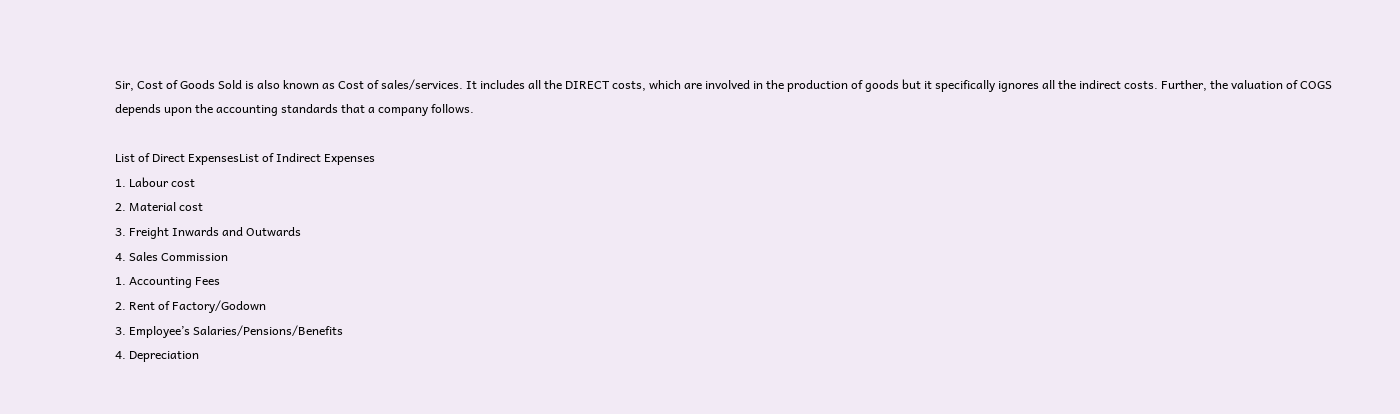Sir, Cost of Goods Sold is also known as Cost of sales/services. It includes all the DIRECT costs, which are involved in the production of goods but it specifically ignores all the indirect costs. Further, the valuation of COGS depends upon the accounting standards that a company follows.

List of Direct ExpensesList of Indirect Expenses
1. Labour cost
2. Material cost
3. Freight Inwards and Outwards
4. Sales Commission
1. Accounting Fees
2. Rent of Factory/Godown
3. Employee’s Salaries/Pensions/Benefits
4. Depreciation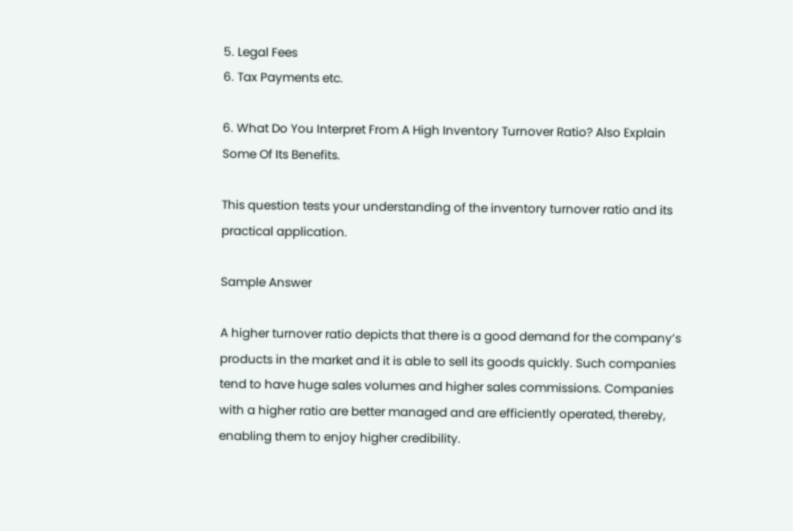5. Legal Fees
6. Tax Payments etc.

6. What Do You Interpret From A High Inventory Turnover Ratio? Also Explain Some Of Its Benefits.

This question tests your understanding of the inventory turnover ratio and its practical application.

Sample Answer

A higher turnover ratio depicts that there is a good demand for the company’s products in the market and it is able to sell its goods quickly. Such companies tend to have huge sales volumes and higher sales commissions. Companies with a higher ratio are better managed and are efficiently operated, thereby, enabling them to enjoy higher credibility.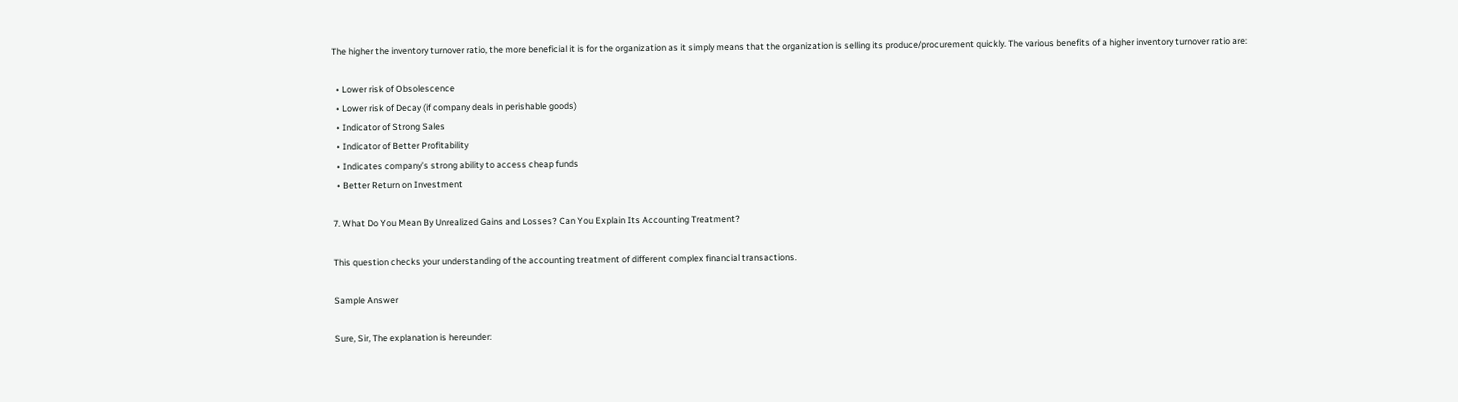The higher the inventory turnover ratio, the more beneficial it is for the organization as it simply means that the organization is selling its produce/procurement quickly. The various benefits of a higher inventory turnover ratio are:

  • Lower risk of Obsolescence
  • Lower risk of Decay (if company deals in perishable goods)
  • Indicator of Strong Sales
  • Indicator of Better Profitability
  • Indicates company’s strong ability to access cheap funds
  • Better Return on Investment

7. What Do You Mean By Unrealized Gains and Losses? Can You Explain Its Accounting Treatment?

This question checks your understanding of the accounting treatment of different complex financial transactions.

Sample Answer

Sure, Sir, The explanation is hereunder: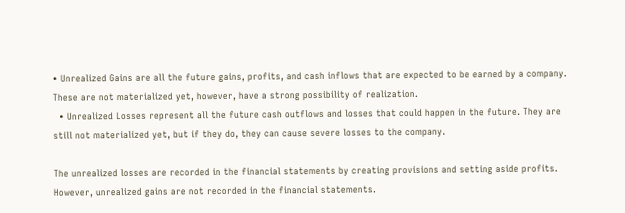• Unrealized Gains are all the future gains, profits, and cash inflows that are expected to be earned by a company. These are not materialized yet, however, have a strong possibility of realization.
  • Unrealized Losses represent all the future cash outflows and losses that could happen in the future. They are still not materialized yet, but if they do, they can cause severe losses to the company.

The unrealized losses are recorded in the financial statements by creating provisions and setting aside profits. However, unrealized gains are not recorded in the financial statements.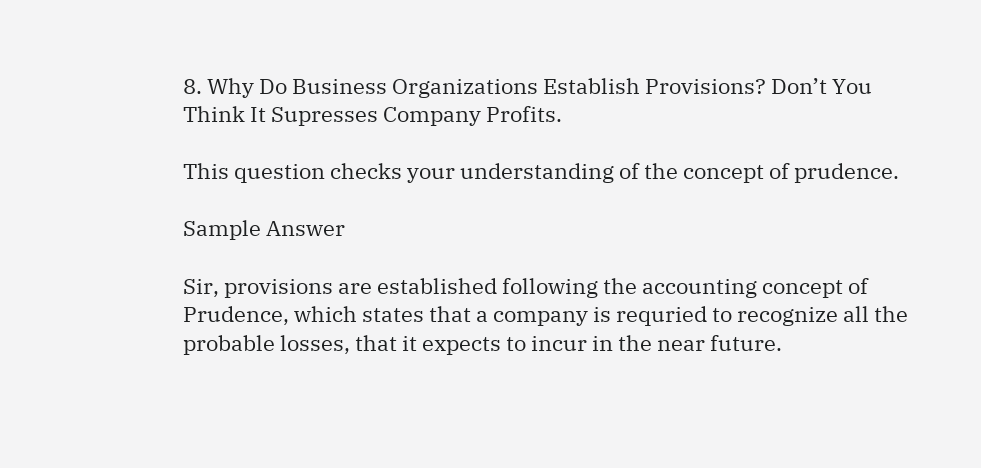8. Why Do Business Organizations Establish Provisions? Don’t You Think It Supresses Company Profits.

This question checks your understanding of the concept of prudence.

Sample Answer

Sir, provisions are established following the accounting concept of Prudence, which states that a company is requried to recognize all the probable losses, that it expects to incur in the near future.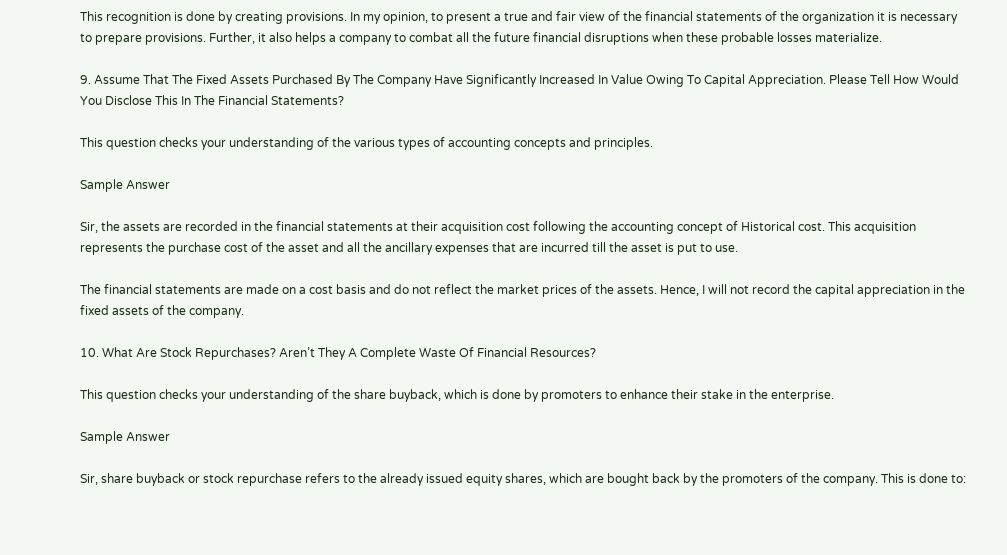This recognition is done by creating provisions. In my opinion, to present a true and fair view of the financial statements of the organization it is necessary to prepare provisions. Further, it also helps a company to combat all the future financial disruptions when these probable losses materialize.

9. Assume That The Fixed Assets Purchased By The Company Have Significantly Increased In Value Owing To Capital Appreciation. Please Tell How Would You Disclose This In The Financial Statements?

This question checks your understanding of the various types of accounting concepts and principles.

Sample Answer

Sir, the assets are recorded in the financial statements at their acquisition cost following the accounting concept of Historical cost. This acquisition represents the purchase cost of the asset and all the ancillary expenses that are incurred till the asset is put to use.

The financial statements are made on a cost basis and do not reflect the market prices of the assets. Hence, I will not record the capital appreciation in the fixed assets of the company.

10. What Are Stock Repurchases? Aren’t They A Complete Waste Of Financial Resources?

This question checks your understanding of the share buyback, which is done by promoters to enhance their stake in the enterprise.

Sample Answer

Sir, share buyback or stock repurchase refers to the already issued equity shares, which are bought back by the promoters of the company. This is done to: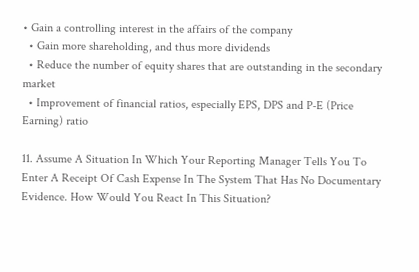• Gain a controlling interest in the affairs of the company
  • Gain more shareholding, and thus more dividends
  • Reduce the number of equity shares that are outstanding in the secondary market
  • Improvement of financial ratios, especially EPS, DPS and P-E (Price Earning) ratio

11. Assume A Situation In Which Your Reporting Manager Tells You To Enter A Receipt Of Cash Expense In The System That Has No Documentary Evidence. How Would You React In This Situation?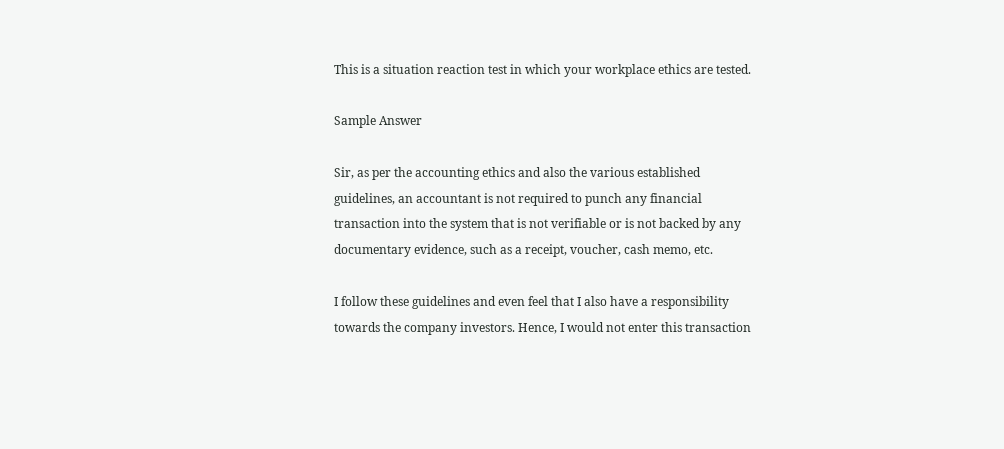This is a situation reaction test in which your workplace ethics are tested.

Sample Answer

Sir, as per the accounting ethics and also the various established guidelines, an accountant is not required to punch any financial transaction into the system that is not verifiable or is not backed by any documentary evidence, such as a receipt, voucher, cash memo, etc.

I follow these guidelines and even feel that I also have a responsibility towards the company investors. Hence, I would not enter this transaction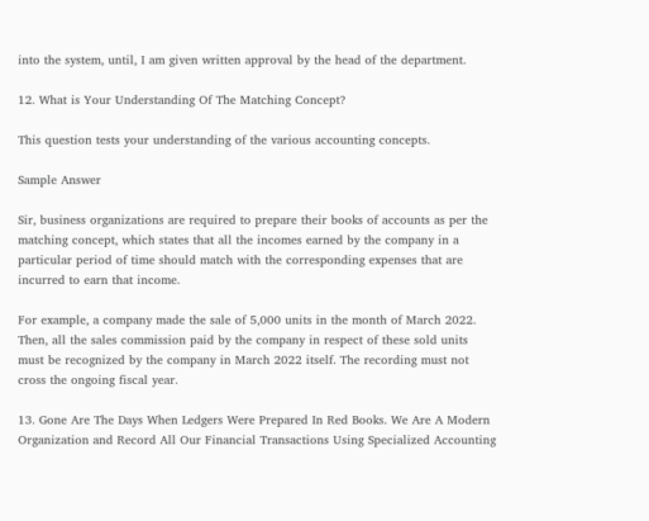into the system, until, I am given written approval by the head of the department.

12. What is Your Understanding Of The Matching Concept?

This question tests your understanding of the various accounting concepts.

Sample Answer

Sir, business organizations are required to prepare their books of accounts as per the matching concept, which states that all the incomes earned by the company in a particular period of time should match with the corresponding expenses that are incurred to earn that income.

For example, a company made the sale of 5,000 units in the month of March 2022. Then, all the sales commission paid by the company in respect of these sold units must be recognized by the company in March 2022 itself. The recording must not cross the ongoing fiscal year.

13. Gone Are The Days When Ledgers Were Prepared In Red Books. We Are A Modern Organization and Record All Our Financial Transactions Using Specialized Accounting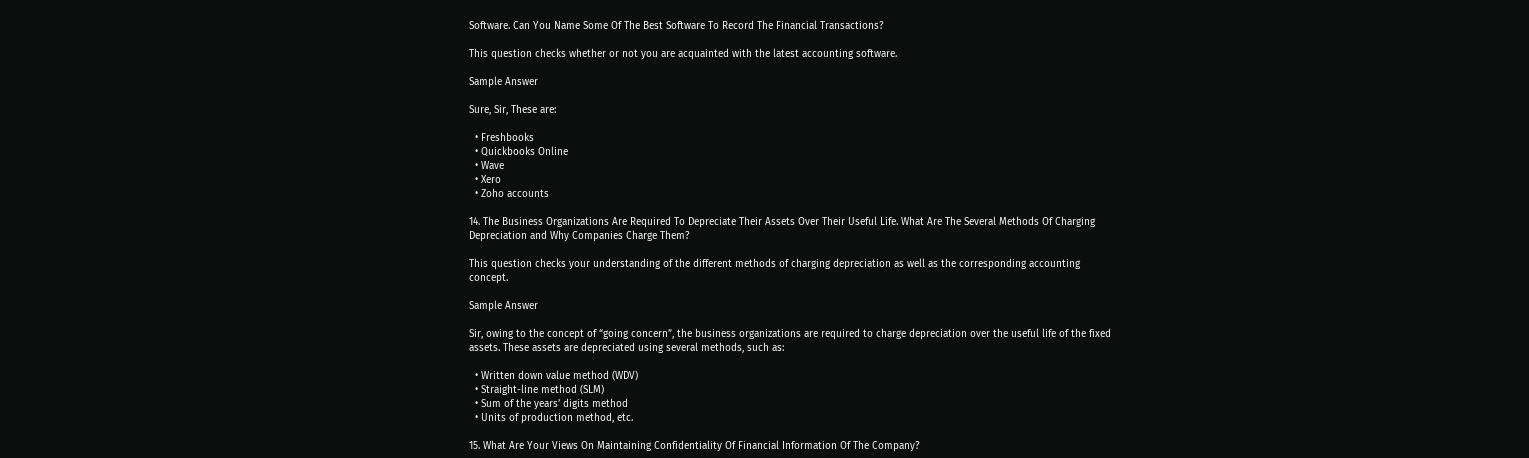Software. Can You Name Some Of The Best Software To Record The Financial Transactions?

This question checks whether or not you are acquainted with the latest accounting software.

Sample Answer

Sure, Sir, These are:

  • Freshbooks
  • Quickbooks Online
  • Wave
  • Xero
  • Zoho accounts

14. The Business Organizations Are Required To Depreciate Their Assets Over Their Useful Life. What Are The Several Methods Of Charging Depreciation and Why Companies Charge Them?

This question checks your understanding of the different methods of charging depreciation as well as the corresponding accounting concept.

Sample Answer

Sir, owing to the concept of “going concern”, the business organizations are required to charge depreciation over the useful life of the fixed assets. These assets are depreciated using several methods, such as:

  • Written down value method (WDV)
  • Straight-line method (SLM)
  • Sum of the years’ digits method
  • Units of production method, etc.

15. What Are Your Views On Maintaining Confidentiality Of Financial Information Of The Company?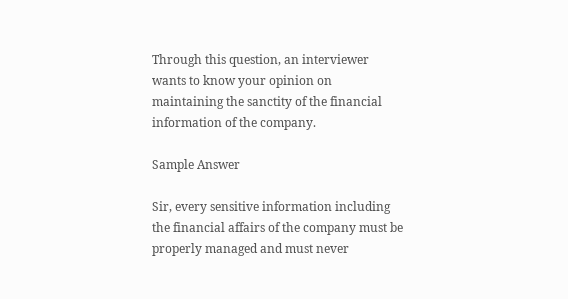Through this question, an interviewer wants to know your opinion on maintaining the sanctity of the financial information of the company.

Sample Answer

Sir, every sensitive information including the financial affairs of the company must be properly managed and must never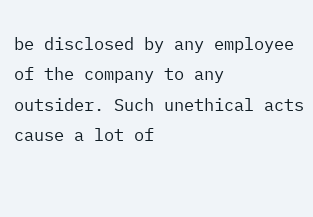be disclosed by any employee of the company to any outsider. Such unethical acts cause a lot of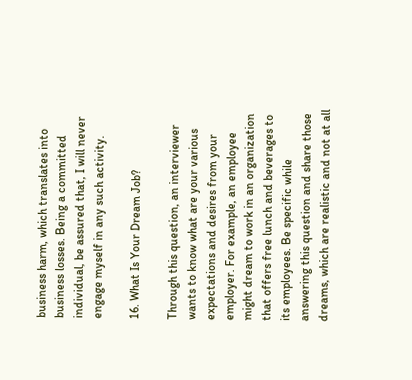business harm, which translates into business losses. Being a committed individual, be assured that, I will never engage myself in any such activity.

16. What Is Your Dream Job?

Through this question, an interviewer wants to know what are your various expectations and desires from your employer. For example, an employee might dream to work in an organization that offers free lunch and beverages to its employees. Be specific while answering this question and share those dreams, which are realistic and not at all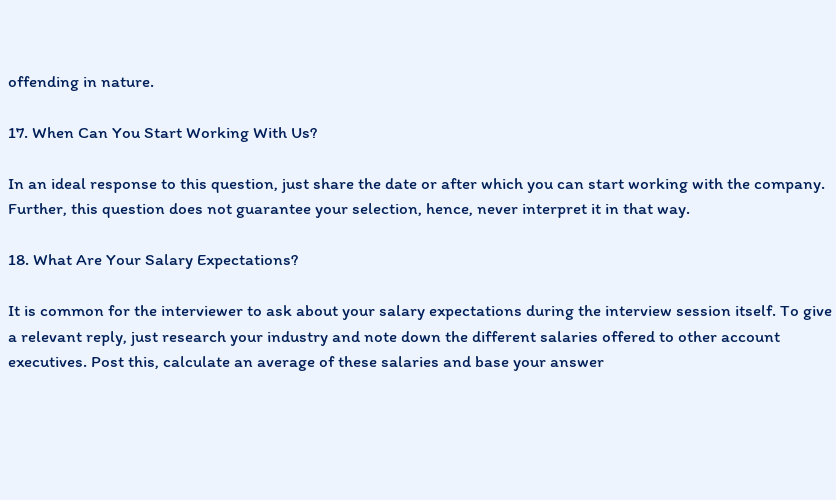offending in nature.

17. When Can You Start Working With Us?

In an ideal response to this question, just share the date or after which you can start working with the company. Further, this question does not guarantee your selection, hence, never interpret it in that way.

18. What Are Your Salary Expectations?

It is common for the interviewer to ask about your salary expectations during the interview session itself. To give a relevant reply, just research your industry and note down the different salaries offered to other account executives. Post this, calculate an average of these salaries and base your answer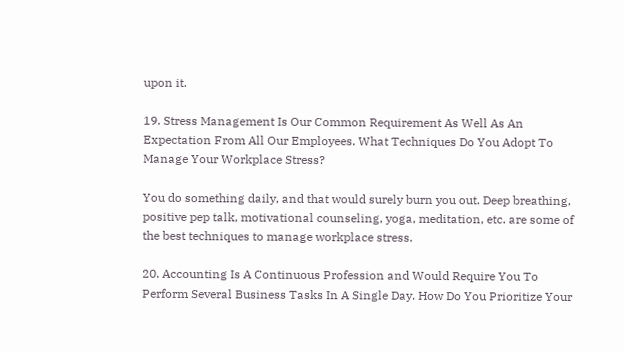upon it.

19. Stress Management Is Our Common Requirement As Well As An Expectation From All Our Employees. What Techniques Do You Adopt To Manage Your Workplace Stress?

You do something daily, and that would surely burn you out. Deep breathing, positive pep talk, motivational counseling, yoga, meditation, etc. are some of the best techniques to manage workplace stress.

20. Accounting Is A Continuous Profession and Would Require You To Perform Several Business Tasks In A Single Day. How Do You Prioritize Your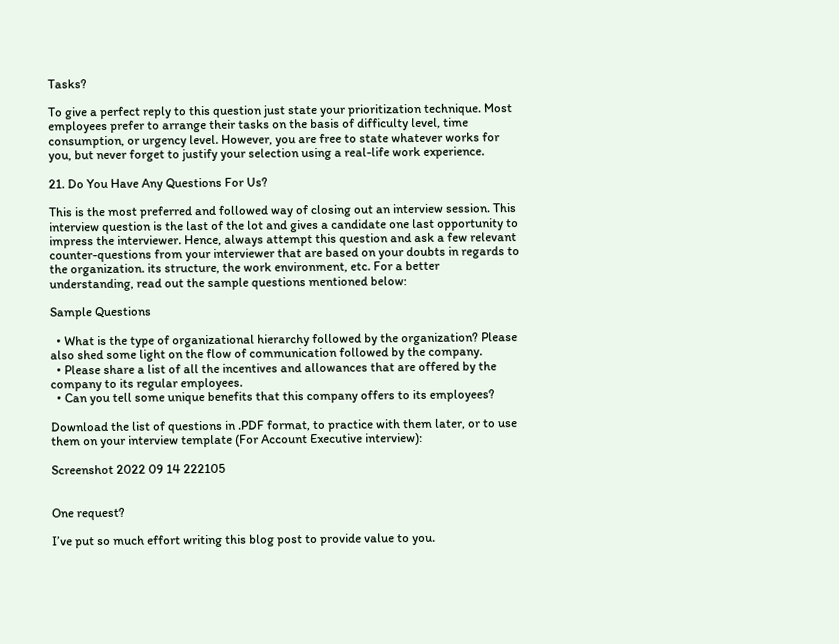Tasks?

To give a perfect reply to this question just state your prioritization technique. Most employees prefer to arrange their tasks on the basis of difficulty level, time consumption, or urgency level. However, you are free to state whatever works for you, but never forget to justify your selection using a real-life work experience.

21. Do You Have Any Questions For Us?

This is the most preferred and followed way of closing out an interview session. This interview question is the last of the lot and gives a candidate one last opportunity to impress the interviewer. Hence, always attempt this question and ask a few relevant counter-questions from your interviewer that are based on your doubts in regards to the organization. its structure, the work environment, etc. For a better understanding, read out the sample questions mentioned below:

Sample Questions

  • What is the type of organizational hierarchy followed by the organization? Please also shed some light on the flow of communication followed by the company.
  • Please share a list of all the incentives and allowances that are offered by the company to its regular employees.
  • Can you tell some unique benefits that this company offers to its employees?

Download the list of questions in .PDF format, to practice with them later, or to use them on your interview template (For Account Executive interview):

Screenshot 2022 09 14 222105


One request?

I’ve put so much effort writing this blog post to provide value to you.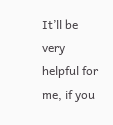It’ll be very helpful for me, if you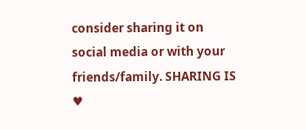consider sharing it on social media or with your friends/family. SHARING IS ♥